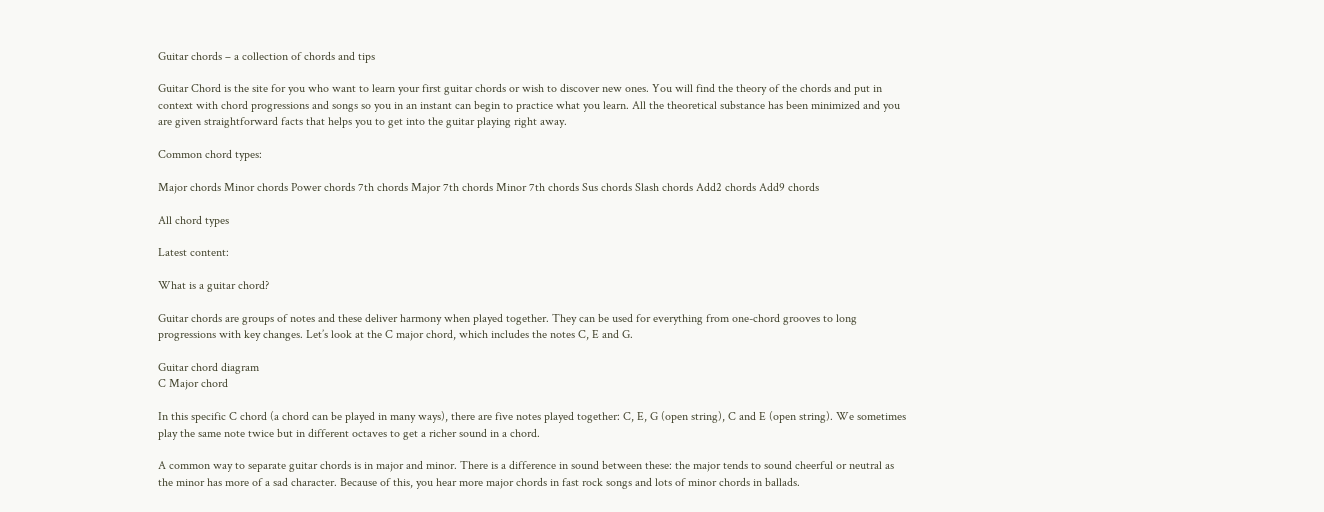Guitar chords – a collection of chords and tips

Guitar Chord is the site for you who want to learn your first guitar chords or wish to discover new ones. You will find the theory of the chords and put in context with chord progressions and songs so you in an instant can begin to practice what you learn. All the theoretical substance has been minimized and you are given straightforward facts that helps you to get into the guitar playing right away.

Common chord types:

Major chords Minor chords Power chords 7th chords Major 7th chords Minor 7th chords Sus chords Slash chords Add2 chords Add9 chords

All chord types

Latest content:

What is a guitar chord?

Guitar chords are groups of notes and these deliver harmony when played together. They can be used for everything from one-chord grooves to long progressions with key changes. Let’s look at the C major chord, which includes the notes C, E and G.

Guitar chord diagram
C Major chord

In this specific C chord (a chord can be played in many ways), there are five notes played together: C, E, G (open string), C and E (open string). We sometimes play the same note twice but in different octaves to get a richer sound in a chord.

A common way to separate guitar chords is in major and minor. There is a difference in sound between these: the major tends to sound cheerful or neutral as the minor has more of a sad character. Because of this, you hear more major chords in fast rock songs and lots of minor chords in ballads.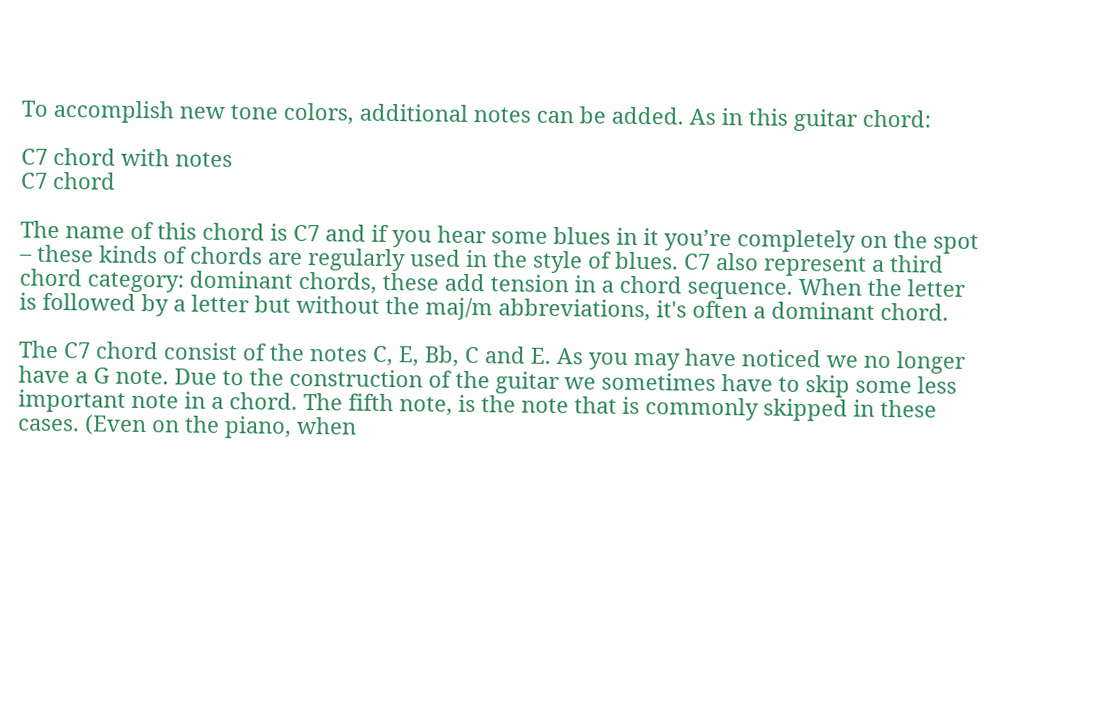To accomplish new tone colors, additional notes can be added. As in this guitar chord:

C7 chord with notes
C7 chord

The name of this chord is C7 and if you hear some blues in it you’re completely on the spot – these kinds of chords are regularly used in the style of blues. C7 also represent a third chord category: dominant chords, these add tension in a chord sequence. When the letter is followed by a letter but without the maj/m abbreviations, it's often a dominant chord.

The C7 chord consist of the notes C, E, Bb, C and E. As you may have noticed we no longer have a G note. Due to the construction of the guitar we sometimes have to skip some less important note in a chord. The fifth note, is the note that is commonly skipped in these cases. (Even on the piano, when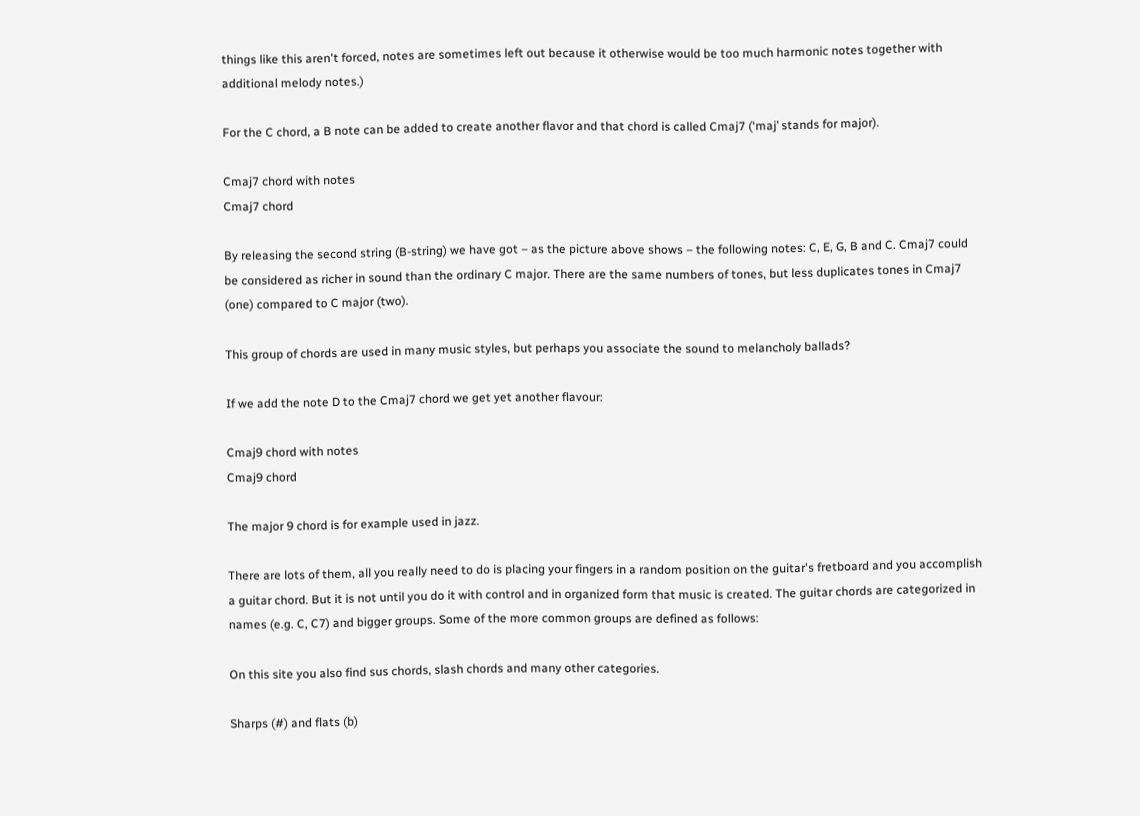things like this aren't forced, notes are sometimes left out because it otherwise would be too much harmonic notes together with additional melody notes.)

For the C chord, a B note can be added to create another flavor and that chord is called Cmaj7 (‘maj’ stands for major).

Cmaj7 chord with notes
Cmaj7 chord

By releasing the second string (B-string) we have got – as the picture above shows – the following notes: C, E, G, B and C. Cmaj7 could be considered as richer in sound than the ordinary C major. There are the same numbers of tones, but less duplicates tones in Cmaj7 (one) compared to C major (two).

This group of chords are used in many music styles, but perhaps you associate the sound to melancholy ballads?

If we add the note D to the Cmaj7 chord we get yet another flavour:

Cmaj9 chord with notes
Cmaj9 chord

The major 9 chord is for example used in jazz.

There are lots of them, all you really need to do is placing your fingers in a random position on the guitar's fretboard and you accomplish a guitar chord. But it is not until you do it with control and in organized form that music is created. The guitar chords are categorized in names (e.g. C, C7) and bigger groups. Some of the more common groups are defined as follows:

On this site you also find sus chords, slash chords and many other categories.

Sharps (#) and flats (b)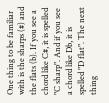One thing to be familiar with is the sharps (#) and the flats (b). If you see a chord like C#, it is spelled "C sharp". And if you see a chord like Db, it is spelled "D flat". The next thing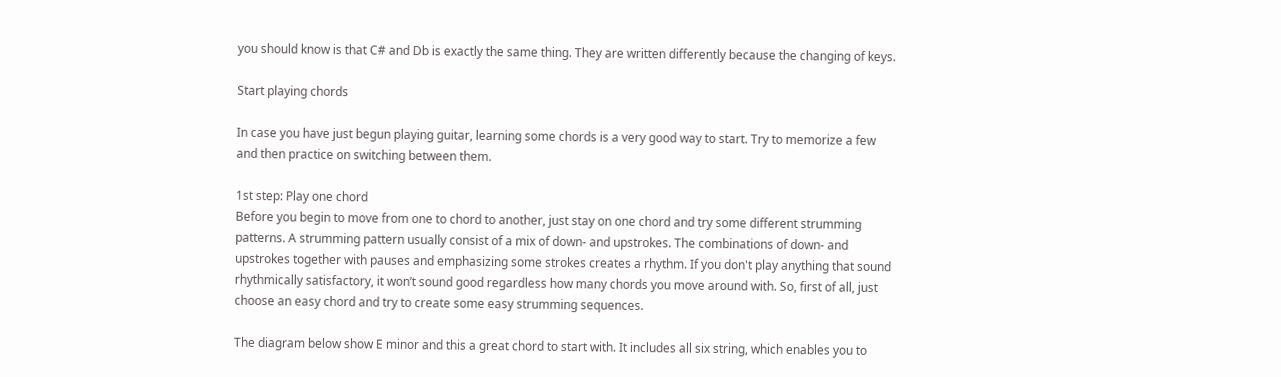you should know is that C# and Db is exactly the same thing. They are written differently because the changing of keys.

Start playing chords

In case you have just begun playing guitar, learning some chords is a very good way to start. Try to memorize a few and then practice on switching between them.

1st step: Play one chord
Before you begin to move from one to chord to another, just stay on one chord and try some different strumming patterns. A strumming pattern usually consist of a mix of down- and upstrokes. The combinations of down- and upstrokes together with pauses and emphasizing some strokes creates a rhythm. If you don't play anything that sound rhythmically satisfactory, it won’t sound good regardless how many chords you move around with. So, first of all, just choose an easy chord and try to create some easy strumming sequences.

The diagram below show E minor and this a great chord to start with. It includes all six string, which enables you to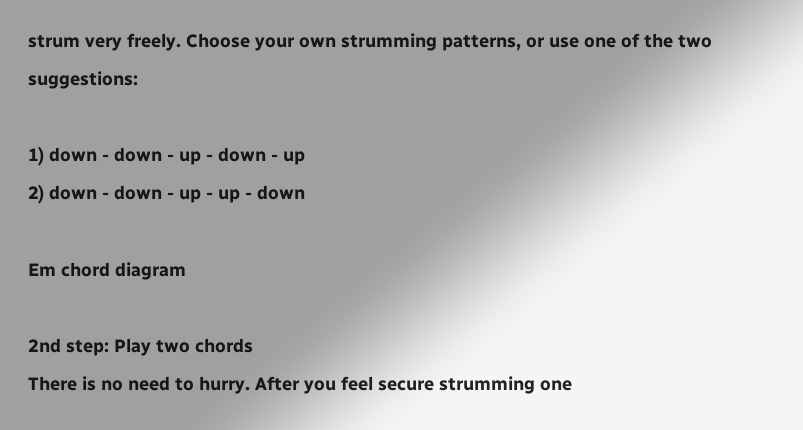strum very freely. Choose your own strumming patterns, or use one of the two suggestions:

1) down - down - up - down - up
2) down - down - up - up - down

Em chord diagram

2nd step: Play two chords
There is no need to hurry. After you feel secure strumming one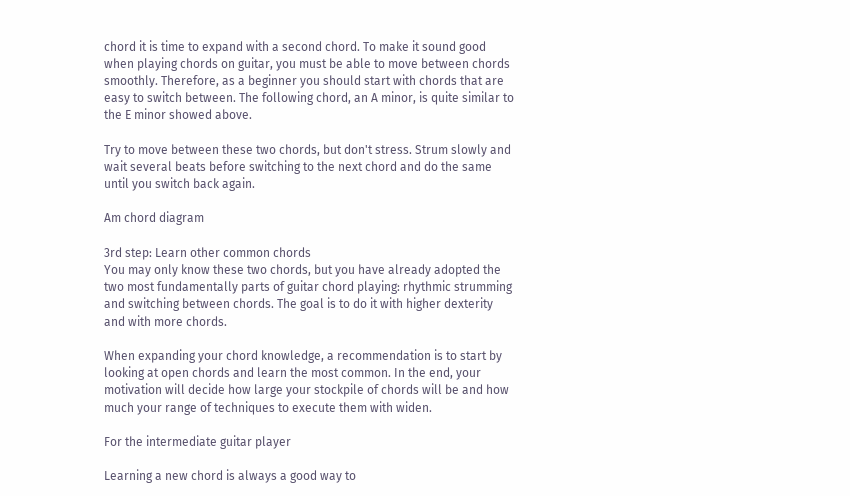chord it is time to expand with a second chord. To make it sound good when playing chords on guitar, you must be able to move between chords smoothly. Therefore, as a beginner you should start with chords that are easy to switch between. The following chord, an A minor, is quite similar to the E minor showed above.

Try to move between these two chords, but don't stress. Strum slowly and wait several beats before switching to the next chord and do the same until you switch back again.

Am chord diagram

3rd step: Learn other common chords
You may only know these two chords, but you have already adopted the two most fundamentally parts of guitar chord playing: rhythmic strumming and switching between chords. The goal is to do it with higher dexterity and with more chords.

When expanding your chord knowledge, a recommendation is to start by looking at open chords and learn the most common. In the end, your motivation will decide how large your stockpile of chords will be and how much your range of techniques to execute them with widen.

For the intermediate guitar player

Learning a new chord is always a good way to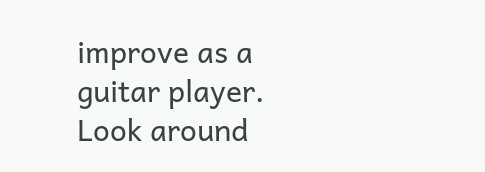improve as a guitar player. Look around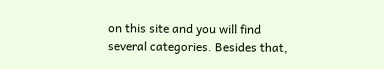on this site and you will find several categories. Besides that,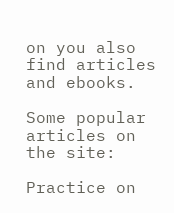on you also find articles and ebooks.

Some popular articles on the site:

Practice on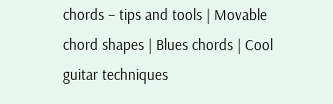chords – tips and tools | Movable chord shapes | Blues chords | Cool guitar techniques